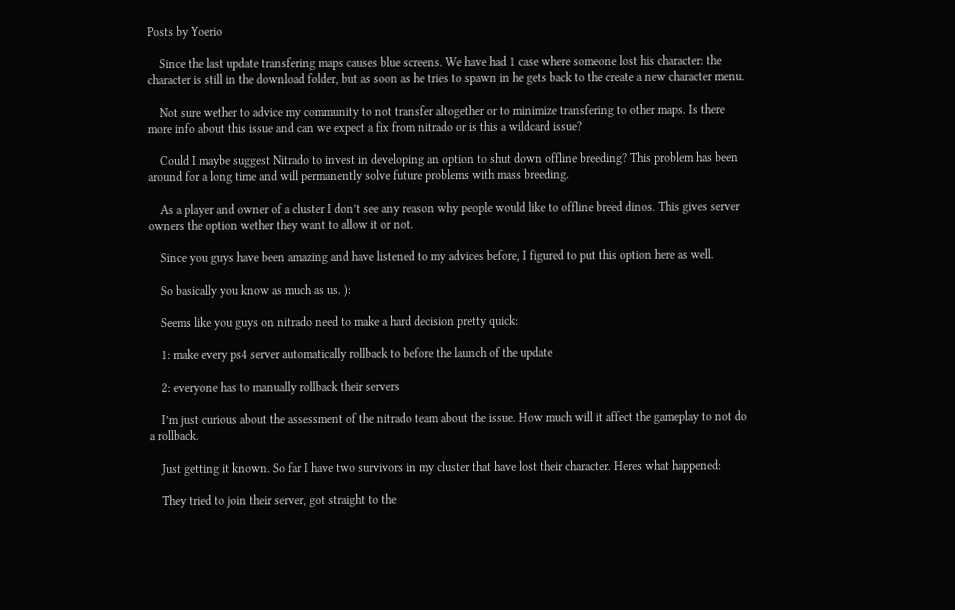Posts by Yoerio

    Since the last update transfering maps causes blue screens. We have had 1 case where someone lost his character: the character is still in the download folder, but as soon as he tries to spawn in he gets back to the create a new character menu.

    Not sure wether to advice my community to not transfer altogether or to minimize transfering to other maps. Is there more info about this issue and can we expect a fix from nitrado or is this a wildcard issue?

    Could I maybe suggest Nitrado to invest in developing an option to shut down offline breeding? This problem has been around for a long time and will permanently solve future problems with mass breeding.

    As a player and owner of a cluster I don’t see any reason why people would like to offline breed dinos. This gives server owners the option wether they want to allow it or not.

    Since you guys have been amazing and have listened to my advices before, I figured to put this option here as well.

    So basically you know as much as us. ):

    Seems like you guys on nitrado need to make a hard decision pretty quick:

    1: make every ps4 server automatically rollback to before the launch of the update

    2: everyone has to manually rollback their servers

    I’m just curious about the assessment of the nitrado team about the issue. How much will it affect the gameplay to not do a rollback.

    Just getting it known. So far I have two survivors in my cluster that have lost their character. Heres what happened:

    They tried to join their server, got straight to the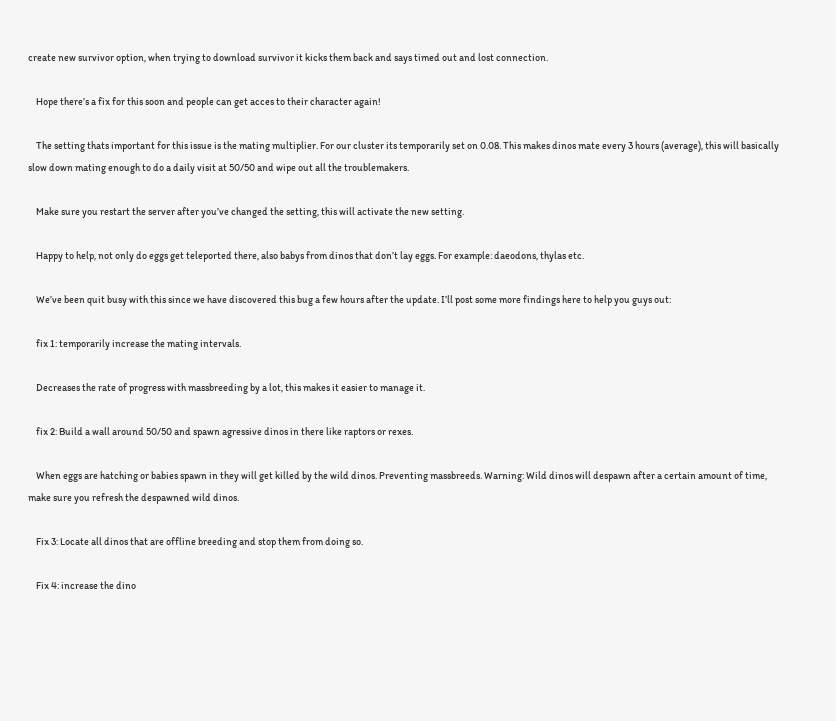create new survivor option, when trying to download survivor it kicks them back and says timed out and lost connection.

    Hope there’s a fix for this soon and people can get acces to their character again!

    The setting thats important for this issue is the mating multiplier. For our cluster its temporarily set on 0.08. This makes dinos mate every 3 hours (average), this will basically slow down mating enough to do a daily visit at 50/50 and wipe out all the troublemakers.

    Make sure you restart the server after you’ve changed the setting, this will activate the new setting.

    Happy to help, not only do eggs get teleported there, also babys from dinos that don’t lay eggs. For example: daeodons, thylas etc.

    We’ve been quit busy with this since we have discovered this bug a few hours after the update. I’ll post some more findings here to help you guys out:

    fix 1: temporarily increase the mating intervals.

    Decreases the rate of progress with massbreeding by a lot, this makes it easier to manage it.

    fix 2: Build a wall around 50/50 and spawn agressive dinos in there like raptors or rexes.

    When eggs are hatching or babies spawn in they will get killed by the wild dinos. Preventing massbreeds. Warning: Wild dinos will despawn after a certain amount of time, make sure you refresh the despawned wild dinos.

    Fix 3: Locate all dinos that are offline breeding and stop them from doing so.

    Fix 4: increase the dino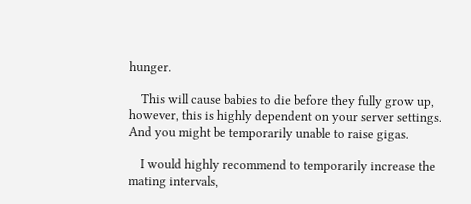hunger.

    This will cause babies to die before they fully grow up, however, this is highly dependent on your server settings. And you might be temporarily unable to raise gigas.

    I would highly recommend to temporarily increase the mating intervals,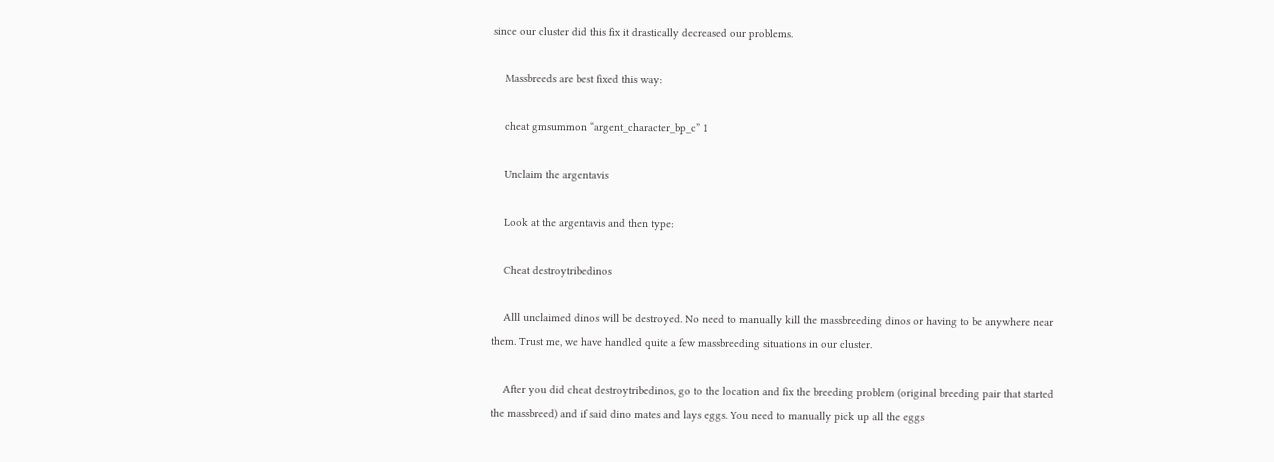since our cluster did this fix it drastically decreased our problems.

    Massbreeds are best fixed this way:

    cheat gmsummon “argent_character_bp_c” 1

    Unclaim the argentavis

    Look at the argentavis and then type:

    Cheat destroytribedinos

    Alll unclaimed dinos will be destroyed. No need to manually kill the massbreeding dinos or having to be anywhere near them. Trust me, we have handled quite a few massbreeding situations in our cluster.

    After you did cheat destroytribedinos, go to the location and fix the breeding problem (original breeding pair that started the massbreed) and if said dino mates and lays eggs. You need to manually pick up all the eggs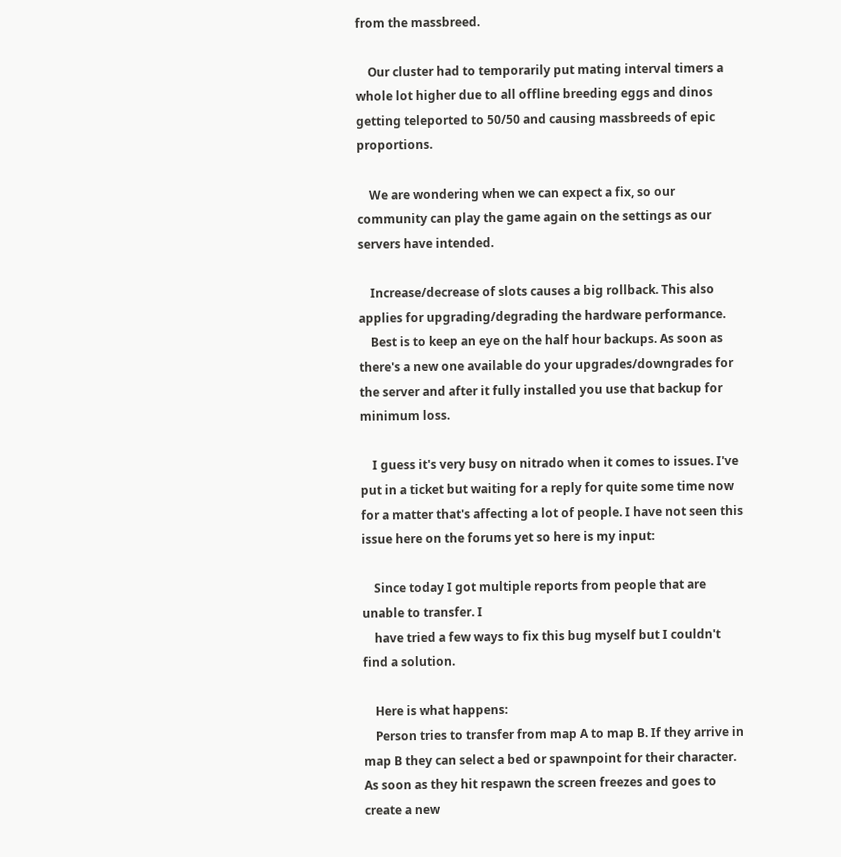from the massbreed.

    Our cluster had to temporarily put mating interval timers a whole lot higher due to all offline breeding eggs and dinos getting teleported to 50/50 and causing massbreeds of epic proportions.

    We are wondering when we can expect a fix, so our community can play the game again on the settings as our servers have intended.

    Increase/decrease of slots causes a big rollback. This also applies for upgrading/degrading the hardware performance.
    Best is to keep an eye on the half hour backups. As soon as there's a new one available do your upgrades/downgrades for the server and after it fully installed you use that backup for minimum loss.

    I guess it's very busy on nitrado when it comes to issues. I've put in a ticket but waiting for a reply for quite some time now for a matter that's affecting a lot of people. I have not seen this issue here on the forums yet so here is my input:

    Since today I got multiple reports from people that are unable to transfer. I
    have tried a few ways to fix this bug myself but I couldn't find a solution.

    Here is what happens:
    Person tries to transfer from map A to map B. If they arrive in map B they can select a bed or spawnpoint for their character. As soon as they hit respawn the screen freezes and goes to create a new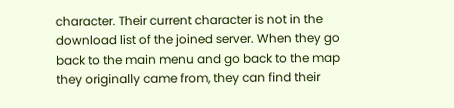character. Their current character is not in the download list of the joined server. When they go back to the main menu and go back to the map they originally came from, they can find their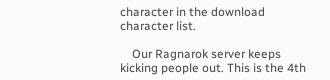character in the download character list.

    Our Ragnarok server keeps kicking people out. This is the 4th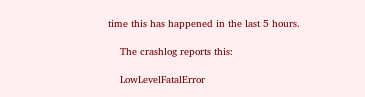time this has happened in the last 5 hours.

    The crashlog reports this:

    LowLevelFatalError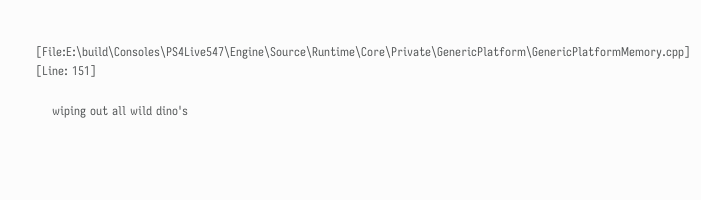[File:E:\build\Consoles\PS4Live547\Engine\Source\Runtime\Core\Private\GenericPlatform\GenericPlatformMemory.cpp] [Line: 151]

    wiping out all wild dino's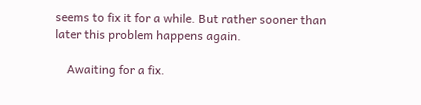seems to fix it for a while. But rather sooner than later this problem happens again.

    Awaiting for a fix.